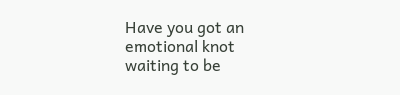Have you got an emotional knot waiting to be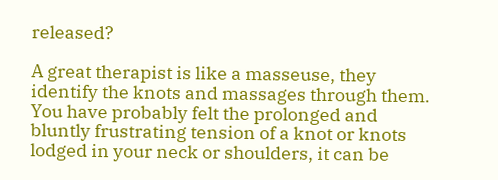released?

A great therapist is like a masseuse, they identify the knots and massages through them.   You have probably felt the prolonged and bluntly frustrating tension of a knot or knots lodged in your neck or shoulders, it can be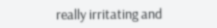really irritating and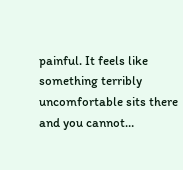painful. It feels like something terribly uncomfortable sits there and you cannot…